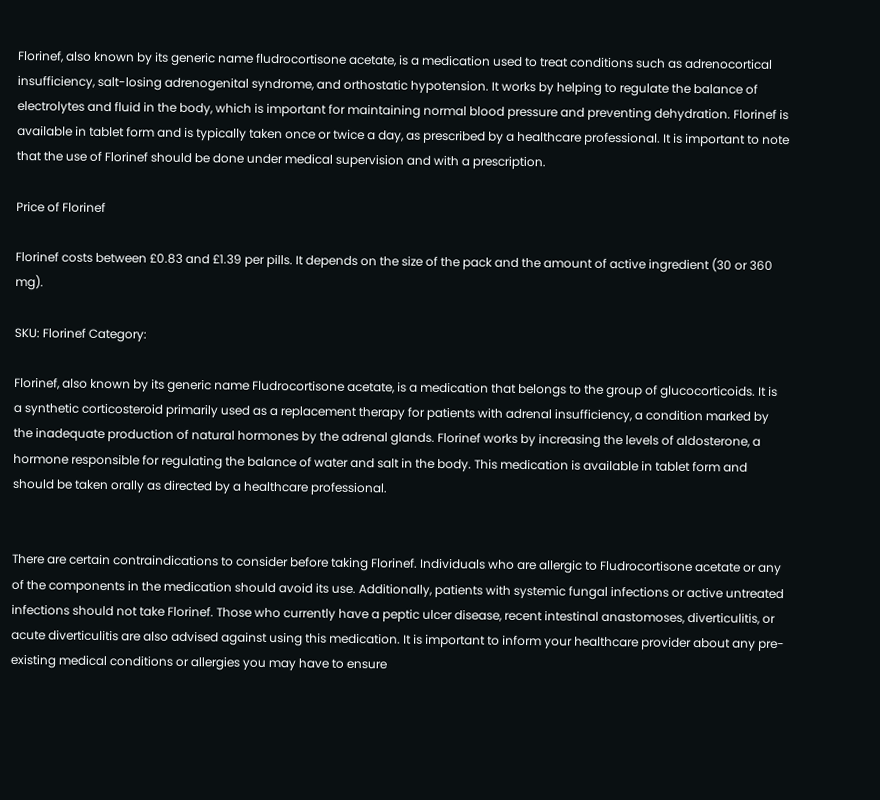Florinef, also known by its generic name fludrocortisone acetate, is a medication used to treat conditions such as adrenocortical insufficiency, salt-losing adrenogenital syndrome, and orthostatic hypotension. It works by helping to regulate the balance of electrolytes and fluid in the body, which is important for maintaining normal blood pressure and preventing dehydration. Florinef is available in tablet form and is typically taken once or twice a day, as prescribed by a healthcare professional. It is important to note that the use of Florinef should be done under medical supervision and with a prescription.

Price of Florinef

Florinef costs between £0.83 and £1.39 per pills. It depends on the size of the pack and the amount of active ingredient (30 or 360 mg).

SKU: Florinef Category:

Florinef, also known by its generic name Fludrocortisone acetate, is a medication that belongs to the group of glucocorticoids. It is a synthetic corticosteroid primarily used as a replacement therapy for patients with adrenal insufficiency, a condition marked by the inadequate production of natural hormones by the adrenal glands. Florinef works by increasing the levels of aldosterone, a hormone responsible for regulating the balance of water and salt in the body. This medication is available in tablet form and should be taken orally as directed by a healthcare professional.


There are certain contraindications to consider before taking Florinef. Individuals who are allergic to Fludrocortisone acetate or any of the components in the medication should avoid its use. Additionally, patients with systemic fungal infections or active untreated infections should not take Florinef. Those who currently have a peptic ulcer disease, recent intestinal anastomoses, diverticulitis, or acute diverticulitis are also advised against using this medication. It is important to inform your healthcare provider about any pre-existing medical conditions or allergies you may have to ensure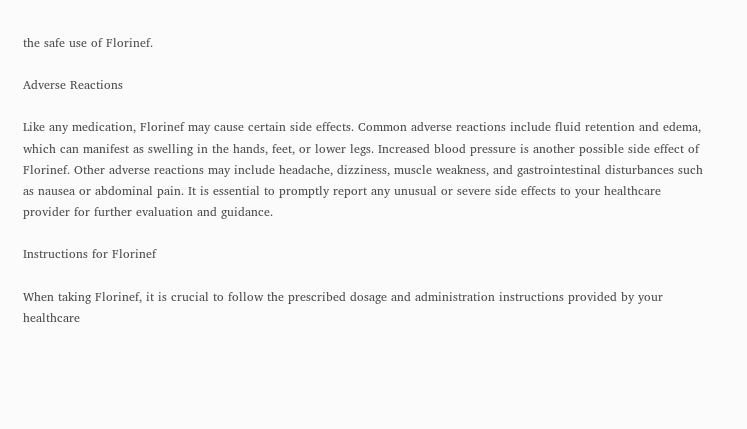the safe use of Florinef.

Adverse Reactions

Like any medication, Florinef may cause certain side effects. Common adverse reactions include fluid retention and edema, which can manifest as swelling in the hands, feet, or lower legs. Increased blood pressure is another possible side effect of Florinef. Other adverse reactions may include headache, dizziness, muscle weakness, and gastrointestinal disturbances such as nausea or abdominal pain. It is essential to promptly report any unusual or severe side effects to your healthcare provider for further evaluation and guidance.

Instructions for Florinef

When taking Florinef, it is crucial to follow the prescribed dosage and administration instructions provided by your healthcare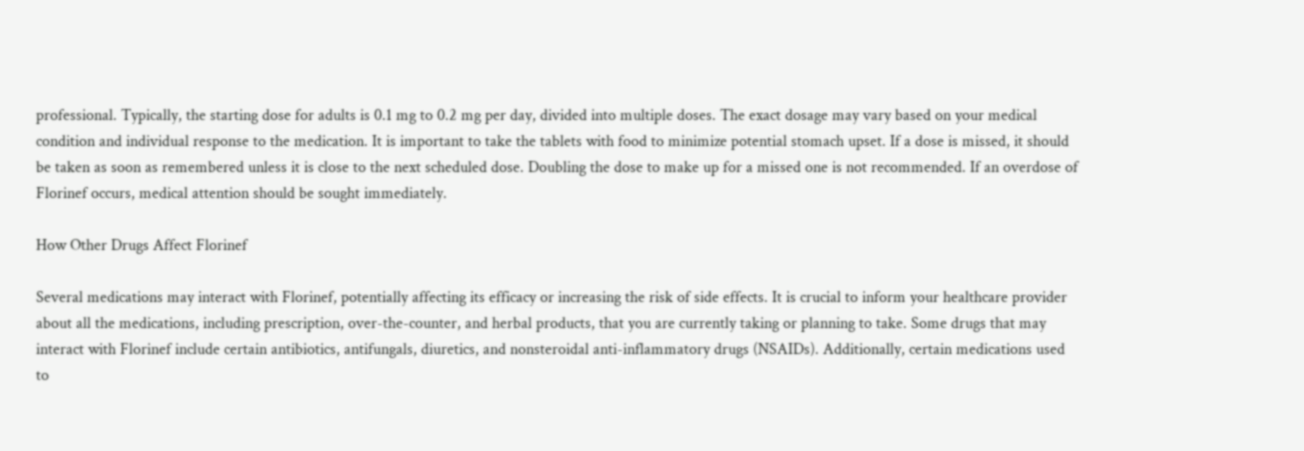professional. Typically, the starting dose for adults is 0.1 mg to 0.2 mg per day, divided into multiple doses. The exact dosage may vary based on your medical condition and individual response to the medication. It is important to take the tablets with food to minimize potential stomach upset. If a dose is missed, it should be taken as soon as remembered unless it is close to the next scheduled dose. Doubling the dose to make up for a missed one is not recommended. If an overdose of Florinef occurs, medical attention should be sought immediately.

How Other Drugs Affect Florinef

Several medications may interact with Florinef, potentially affecting its efficacy or increasing the risk of side effects. It is crucial to inform your healthcare provider about all the medications, including prescription, over-the-counter, and herbal products, that you are currently taking or planning to take. Some drugs that may interact with Florinef include certain antibiotics, antifungals, diuretics, and nonsteroidal anti-inflammatory drugs (NSAIDs). Additionally, certain medications used to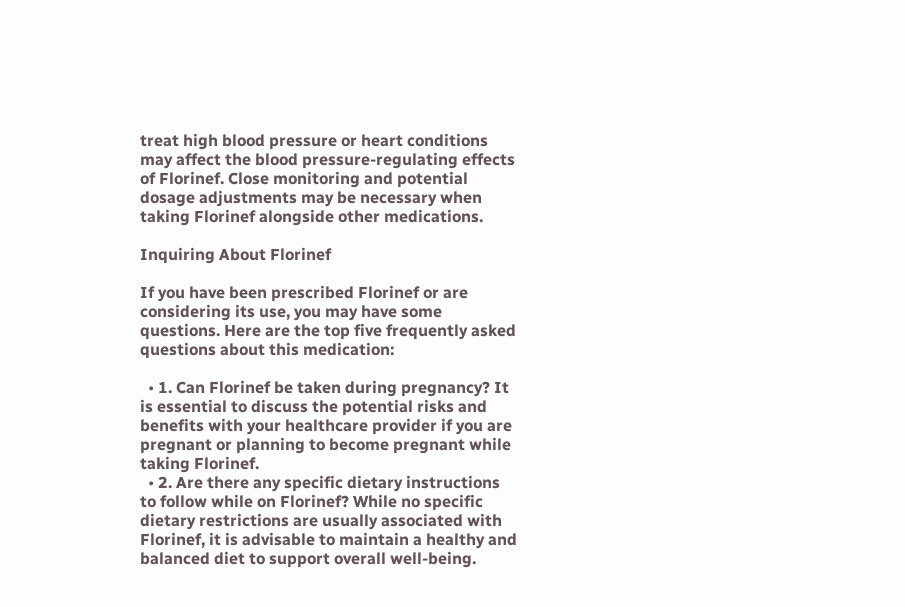treat high blood pressure or heart conditions may affect the blood pressure-regulating effects of Florinef. Close monitoring and potential dosage adjustments may be necessary when taking Florinef alongside other medications.

Inquiring About Florinef

If you have been prescribed Florinef or are considering its use, you may have some questions. Here are the top five frequently asked questions about this medication:

  • 1. Can Florinef be taken during pregnancy? It is essential to discuss the potential risks and benefits with your healthcare provider if you are pregnant or planning to become pregnant while taking Florinef.
  • 2. Are there any specific dietary instructions to follow while on Florinef? While no specific dietary restrictions are usually associated with Florinef, it is advisable to maintain a healthy and balanced diet to support overall well-being.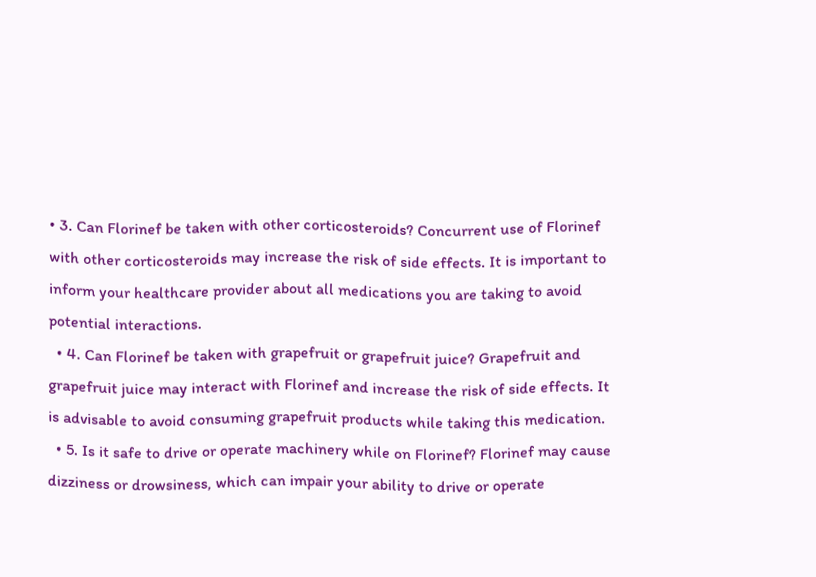• 3. Can Florinef be taken with other corticosteroids? Concurrent use of Florinef with other corticosteroids may increase the risk of side effects. It is important to inform your healthcare provider about all medications you are taking to avoid potential interactions.
  • 4. Can Florinef be taken with grapefruit or grapefruit juice? Grapefruit and grapefruit juice may interact with Florinef and increase the risk of side effects. It is advisable to avoid consuming grapefruit products while taking this medication.
  • 5. Is it safe to drive or operate machinery while on Florinef? Florinef may cause dizziness or drowsiness, which can impair your ability to drive or operate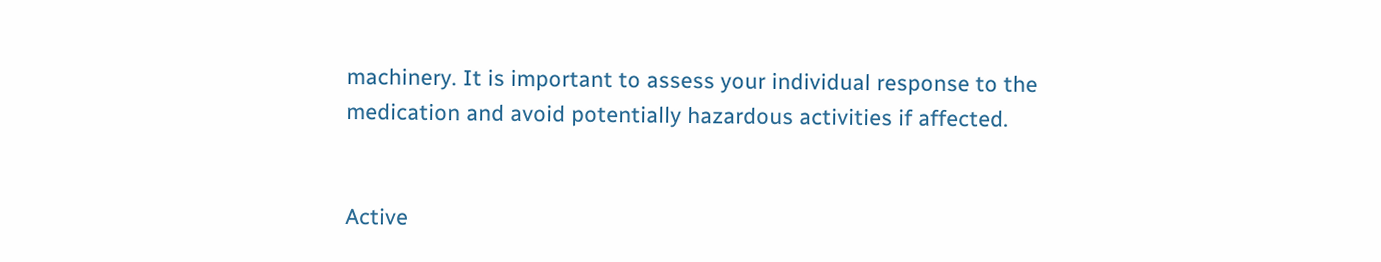machinery. It is important to assess your individual response to the medication and avoid potentially hazardous activities if affected.


Active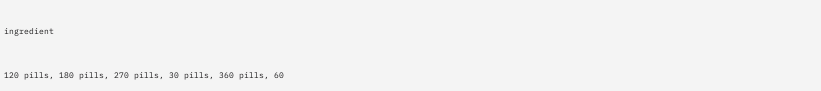ingredient


120 pills, 180 pills, 270 pills, 30 pills, 360 pills, 60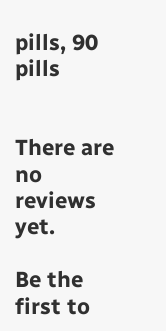pills, 90 pills


There are no reviews yet.

Be the first to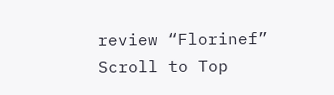review “Florinef”
Scroll to Top